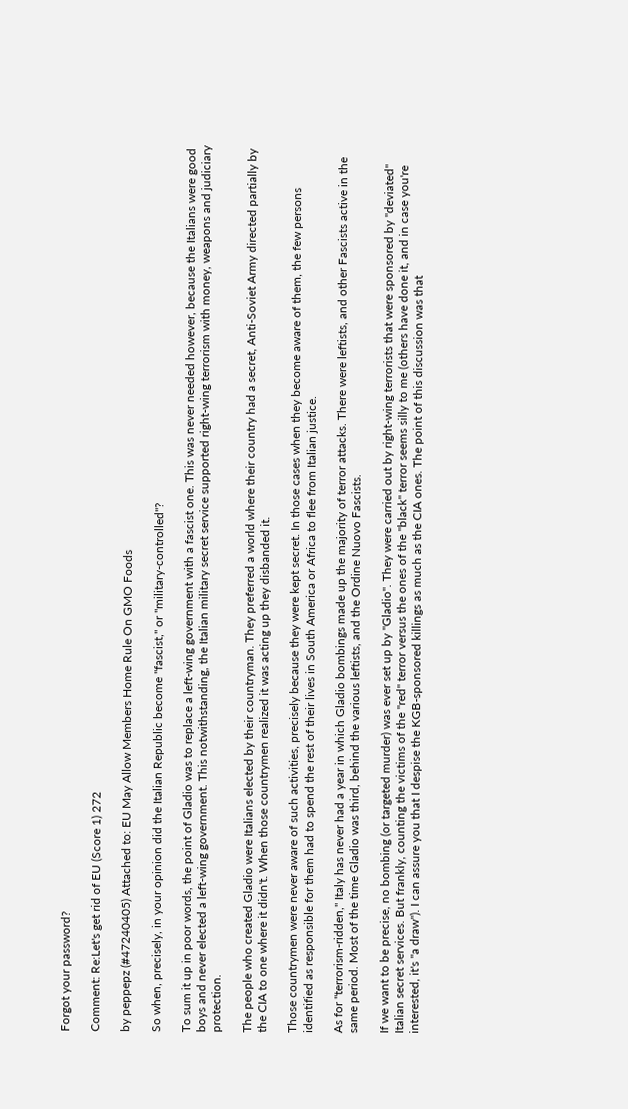Forgot your password?

Comment: Re:Let's get rid of EU (Score 1) 272

by peppepz (#47240405) Attached to: EU May Allow Members Home Rule On GMO Foods

So when, precisely, in your opinion did the Italian Republic become "fascist," or "military-controlled"?

To sum it up in poor words, the point of Gladio was to replace a left-wing government with a fascist one. This was never needed however, because the Italians were good boys and never elected a left-wing government. This notwithstanding, the Italian military secret service supported right-wing terrorism with money, weapons and judiciary protection.

The people who created Gladio were Italians elected by their countryman. They preferred a world where their country had a secret, Anti-Soviet Army directed partially by the CIA to one where it didn't. When those countrymen realized it was acting up they disbanded it.

Those countrymen were never aware of such activities, precisely because they were kept secret. In those cases when they become aware of them, the few persons identified as responsible for them had to spend the rest of their lives in South America or Africa to flee from Italian justice.

As for "terrorism-ridden," Italy has never had a year in which Gladio bombings made up the majority of terror attacks. There were leftists, and other Fascists active in the same period. Most of the time Gladio was third, behind the various leftists, and the Ordine Nuovo Fascists.

If we want to be precise, no bombing (or targeted murder) was ever set up by "Gladio". They were carried out by right-wing terrorists that were sponsored by "deviated" Italian secret services. But frankly, counting the victims of the "red" terror versus the ones of the "black" terror seems silly to me (others have done it, and in case you're interested, it's "a draw"). I can assure you that I despise the KGB-sponsored killings as much as the CIA ones. The point of this discussion was that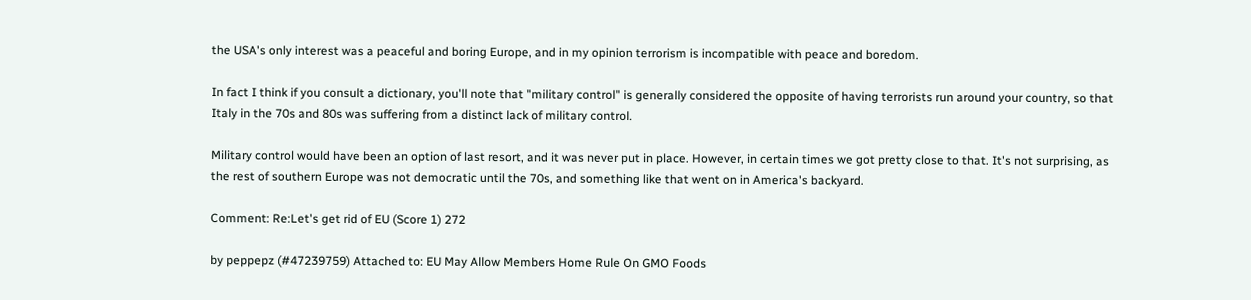the USA's only interest was a peaceful and boring Europe, and in my opinion terrorism is incompatible with peace and boredom.

In fact I think if you consult a dictionary, you'll note that "military control" is generally considered the opposite of having terrorists run around your country, so that Italy in the 70s and 80s was suffering from a distinct lack of military control.

Military control would have been an option of last resort, and it was never put in place. However, in certain times we got pretty close to that. It's not surprising, as the rest of southern Europe was not democratic until the 70s, and something like that went on in America's backyard.

Comment: Re:Let's get rid of EU (Score 1) 272

by peppepz (#47239759) Attached to: EU May Allow Members Home Rule On GMO Foods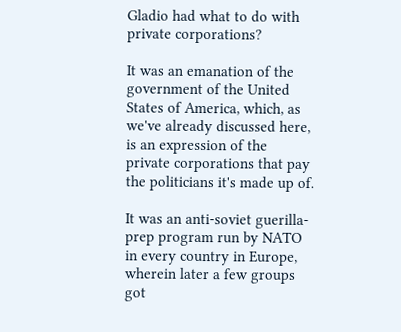Gladio had what to do with private corporations?

It was an emanation of the government of the United States of America, which, as we've already discussed here, is an expression of the private corporations that pay the politicians it's made up of.

It was an anti-soviet guerilla-prep program run by NATO in every country in Europe, wherein later a few groups got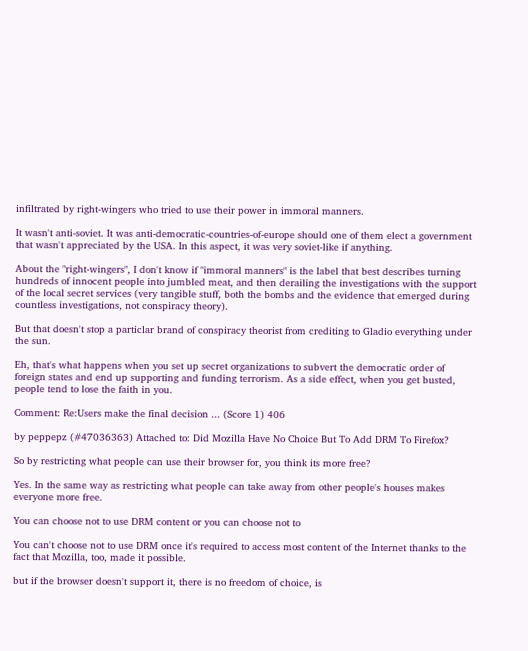infiltrated by right-wingers who tried to use their power in immoral manners.

It wasn't anti-soviet. It was anti-democratic-countries-of-europe should one of them elect a government that wasn't appreciated by the USA. In this aspect, it was very soviet-like if anything.

About the "right-wingers", I don't know if "immoral manners" is the label that best describes turning hundreds of innocent people into jumbled meat, and then derailing the investigations with the support of the local secret services (very tangible stuff, both the bombs and the evidence that emerged during countless investigations, not conspiracy theory).

But that doesn't stop a particlar brand of conspiracy theorist from crediting to Gladio everything under the sun.

Eh, that's what happens when you set up secret organizations to subvert the democratic order of foreign states and end up supporting and funding terrorism. As a side effect, when you get busted, people tend to lose the faith in you.

Comment: Re:Users make the final decision ... (Score 1) 406

by peppepz (#47036363) Attached to: Did Mozilla Have No Choice But To Add DRM To Firefox?

So by restricting what people can use their browser for, you think its more free?

Yes. In the same way as restricting what people can take away from other people's houses makes everyone more free.

You can choose not to use DRM content or you can choose not to

You can't choose not to use DRM once it's required to access most content of the Internet thanks to the fact that Mozilla, too, made it possible.

but if the browser doesn't support it, there is no freedom of choice, is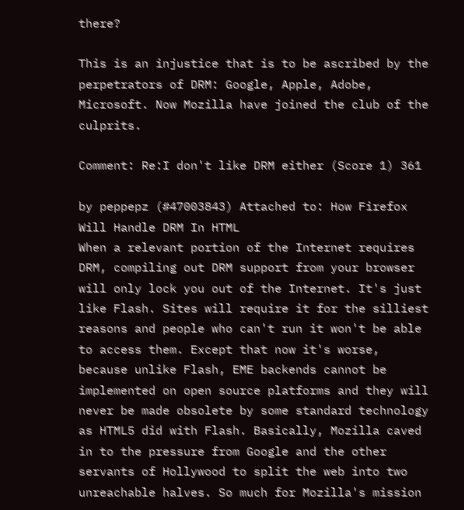there?

This is an injustice that is to be ascribed by the perpetrators of DRM: Google, Apple, Adobe, Microsoft. Now Mozilla have joined the club of the culprits.

Comment: Re:I don't like DRM either (Score 1) 361

by peppepz (#47003843) Attached to: How Firefox Will Handle DRM In HTML
When a relevant portion of the Internet requires DRM, compiling out DRM support from your browser will only lock you out of the Internet. It's just like Flash. Sites will require it for the silliest reasons and people who can't run it won't be able to access them. Except that now it's worse, because unlike Flash, EME backends cannot be implemented on open source platforms and they will never be made obsolete by some standard technology as HTML5 did with Flash. Basically, Mozilla caved in to the pressure from Google and the other servants of Hollywood to split the web into two unreachable halves. So much for Mozilla's mission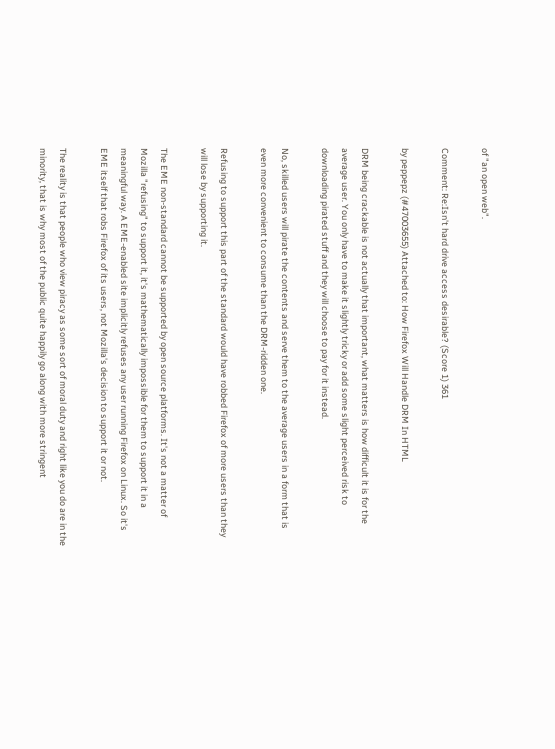of "an open web".

Comment: Re:Isn't hard drive access desirable? (Score 1) 361

by peppepz (#47003655) Attached to: How Firefox Will Handle DRM In HTML

DRM being crackable is not actually that important, what matters is how difficult it is for the average user. You only have to make it slightly tricky or add some slight perceived risk to downloading pirated stuff and they will choose to pay for it instead.

No, skilled users will pirate the contents and serve them to the average users in a form that is even more convenient to consume than the DRM-ridden one.

Refusing to support this part of the standard would have robbed Firefox of more users than they will lose by supporting it.

The EME non-standard cannot be supported by open source platforms. It's not a matter of Mozilla "refusing" to support it, it's mathematically impossible for them to support it in a meaningful way. A EME-enabled site implicitly refuses any user running Firefox on Linux. So it's EME itself that robs Firefox of its users, not Mozilla's decision to support it or not.

The reality is that people who view piracy as some sort of moral duty and right like you do are in the minority, that is why most of the public quite happily go along with more stringent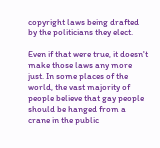copyright laws being drafted by the politicians they elect.

Even if that were true, it doesn't make those laws any more just. In some places of the world, the vast majority of people believe that gay people should be hanged from a crane in the public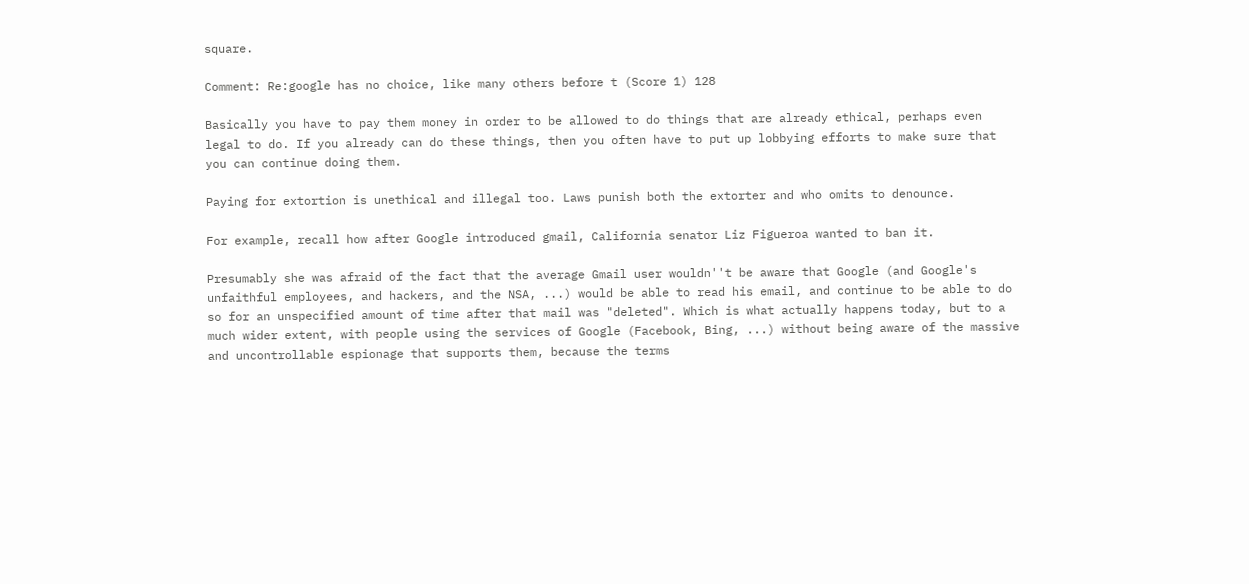square.

Comment: Re:google has no choice, like many others before t (Score 1) 128

Basically you have to pay them money in order to be allowed to do things that are already ethical, perhaps even legal to do. If you already can do these things, then you often have to put up lobbying efforts to make sure that you can continue doing them.

Paying for extortion is unethical and illegal too. Laws punish both the extorter and who omits to denounce.

For example, recall how after Google introduced gmail, California senator Liz Figueroa wanted to ban it.

Presumably she was afraid of the fact that the average Gmail user wouldn''t be aware that Google (and Google's unfaithful employees, and hackers, and the NSA, ...) would be able to read his email, and continue to be able to do so for an unspecified amount of time after that mail was "deleted". Which is what actually happens today, but to a much wider extent, with people using the services of Google (Facebook, Bing, ...) without being aware of the massive and uncontrollable espionage that supports them, because the terms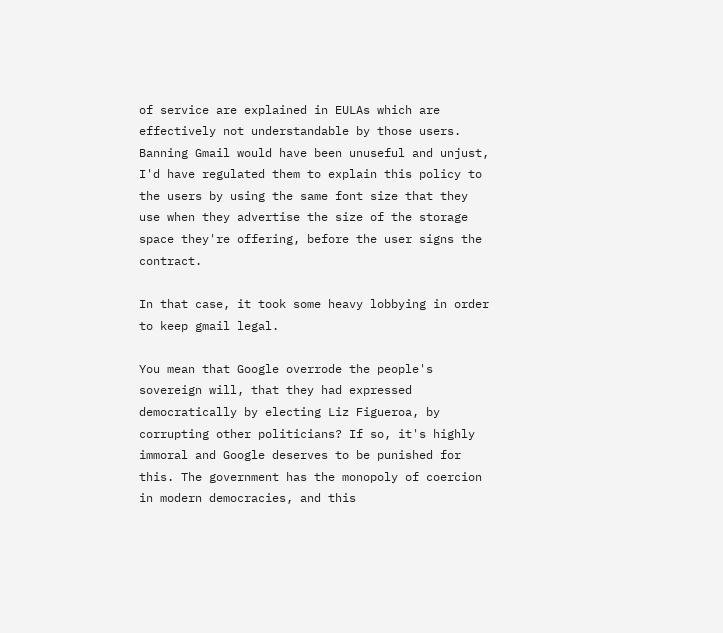of service are explained in EULAs which are effectively not understandable by those users. Banning Gmail would have been unuseful and unjust, I'd have regulated them to explain this policy to the users by using the same font size that they use when they advertise the size of the storage space they're offering, before the user signs the contract.

In that case, it took some heavy lobbying in order to keep gmail legal.

You mean that Google overrode the people's sovereign will, that they had expressed democratically by electing Liz Figueroa, by corrupting other politicians? If so, it's highly immoral and Google deserves to be punished for this. The government has the monopoly of coercion in modern democracies, and this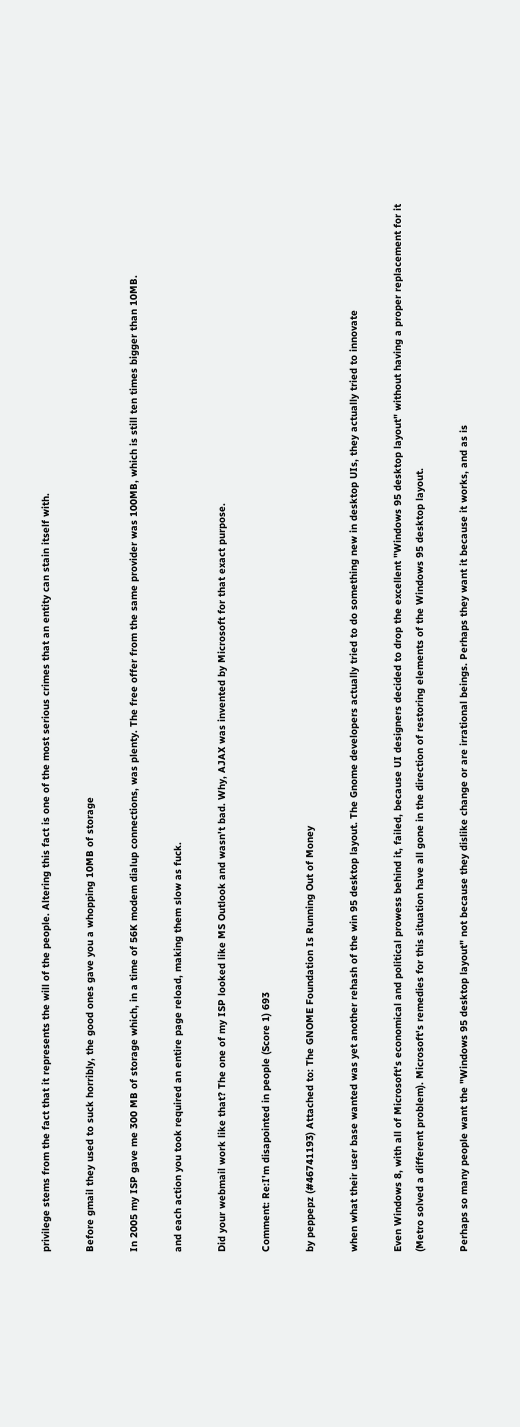privilege stems from the fact that it represents the will of the people. Altering this fact is one of the most serious crimes that an entity can stain itself with.

Before gmail they used to suck horribly, the good ones gave you a whopping 10MB of storage

In 2005 my ISP gave me 300 MB of storage which, in a time of 56K modem dialup connections, was plenty. The free offer from the same provider was 100MB, which is still ten times bigger than 10MB.

and each action you took required an entire page reload, making them slow as fuck.

Did your webmail work like that? The one of my ISP looked like MS Outlook and wasn't bad. Why, AJAX was invented by Microsoft for that exact purpose.

Comment: Re:I'm disapointed in people (Score 1) 693

by peppepz (#46741193) Attached to: The GNOME Foundation Is Running Out of Money

when what their user base wanted was yet another rehash of the win 95 desktop layout. The Gnome developers actually tried to do something new in desktop UIs, they actually tried to innovate

Even Windows 8, with all of Microsoft's economical and political prowess behind it, failed, because UI designers decided to drop the excellent "Windows 95 desktop layout" without having a proper replacement for it (Metro solved a different problem). Microsoft's remedies for this situation have all gone in the direction of restoring elements of the Windows 95 desktop layout.

Perhaps so many people want the "Windows 95 desktop layout" not because they dislike change or are irrational beings. Perhaps they want it because it works, and as is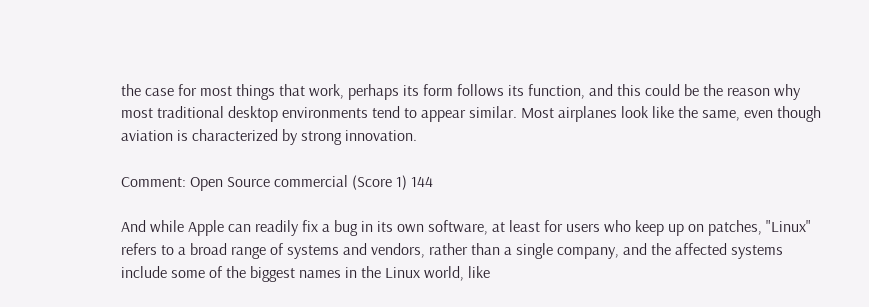the case for most things that work, perhaps its form follows its function, and this could be the reason why most traditional desktop environments tend to appear similar. Most airplanes look like the same, even though aviation is characterized by strong innovation.

Comment: Open Source commercial (Score 1) 144

And while Apple can readily fix a bug in its own software, at least for users who keep up on patches, "Linux" refers to a broad range of systems and vendors, rather than a single company, and the affected systems include some of the biggest names in the Linux world, like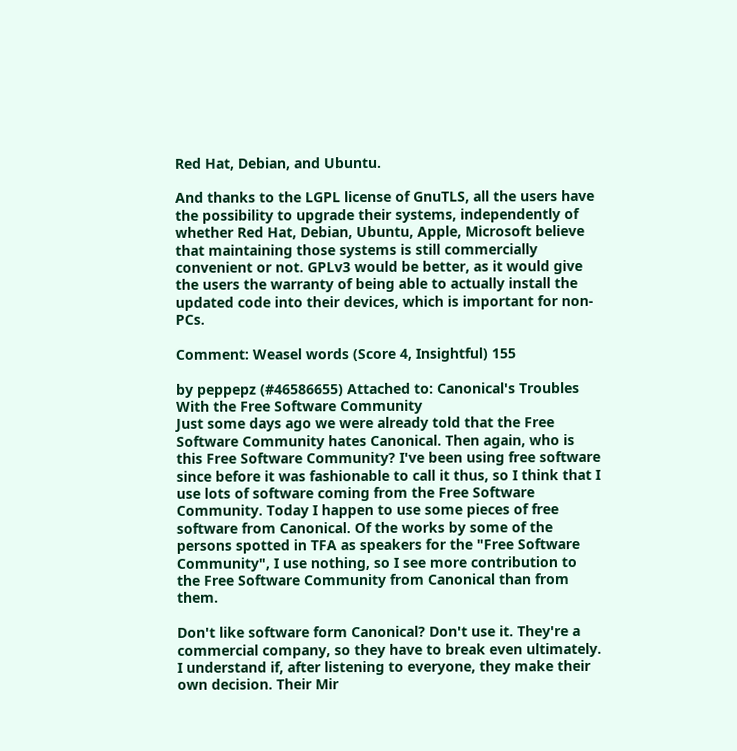Red Hat, Debian, and Ubuntu.

And thanks to the LGPL license of GnuTLS, all the users have the possibility to upgrade their systems, independently of whether Red Hat, Debian, Ubuntu, Apple, Microsoft believe that maintaining those systems is still commercially convenient or not. GPLv3 would be better, as it would give the users the warranty of being able to actually install the updated code into their devices, which is important for non-PCs.

Comment: Weasel words (Score 4, Insightful) 155

by peppepz (#46586655) Attached to: Canonical's Troubles With the Free Software Community
Just some days ago we were already told that the Free Software Community hates Canonical. Then again, who is this Free Software Community? I've been using free software since before it was fashionable to call it thus, so I think that I use lots of software coming from the Free Software Community. Today I happen to use some pieces of free software from Canonical. Of the works by some of the persons spotted in TFA as speakers for the "Free Software Community", I use nothing, so I see more contribution to the Free Software Community from Canonical than from them.

Don't like software form Canonical? Don't use it. They're a commercial company, so they have to break even ultimately. I understand if, after listening to everyone, they make their own decision. Their Mir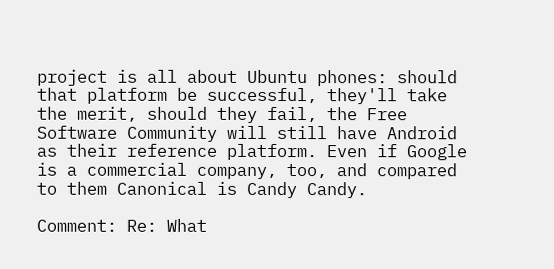project is all about Ubuntu phones: should that platform be successful, they'll take the merit, should they fail, the Free Software Community will still have Android as their reference platform. Even if Google is a commercial company, too, and compared to them Canonical is Candy Candy.

Comment: Re: What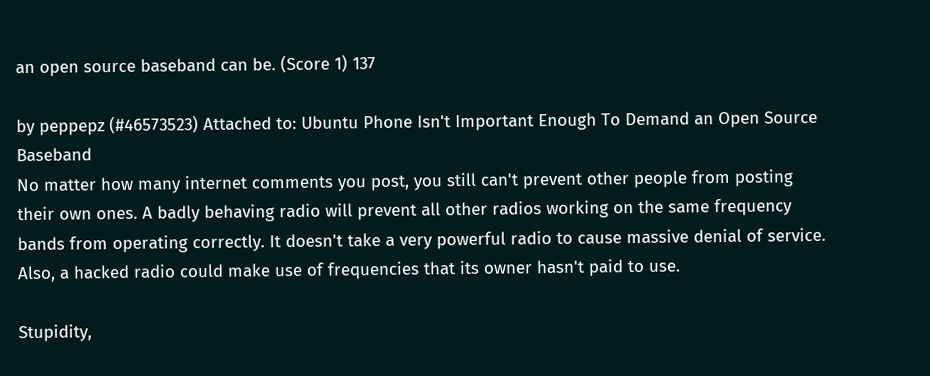an open source baseband can be. (Score 1) 137

by peppepz (#46573523) Attached to: Ubuntu Phone Isn't Important Enough To Demand an Open Source Baseband
No matter how many internet comments you post, you still can't prevent other people from posting their own ones. A badly behaving radio will prevent all other radios working on the same frequency bands from operating correctly. It doesn't take a very powerful radio to cause massive denial of service. Also, a hacked radio could make use of frequencies that its owner hasn't paid to use.

Stupidity,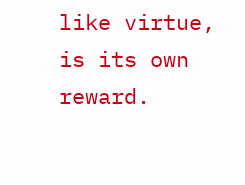like virtue, is its own reward.